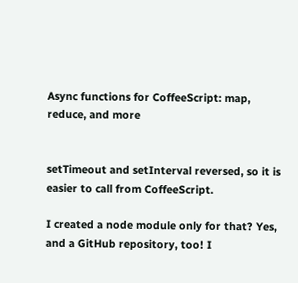Async functions for CoffeeScript: map, reduce, and more


setTimeout and setInterval reversed, so it is easier to call from CoffeeScript.

I created a node module only for that? Yes, and a GitHub repository, too! I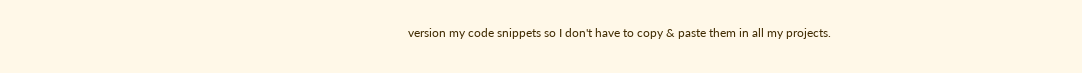version my code snippets so I don't have to copy & paste them in all my projects.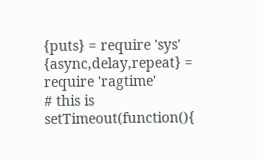{puts} = require 'sys'
{async,delay,repeat} = require 'ragtime'
# this is setTimeout(function(){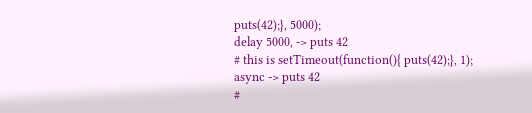puts(42);}, 5000);
delay 5000, -> puts 42
# this is setTimeout(function(){ puts(42);}, 1);
async -> puts 42
#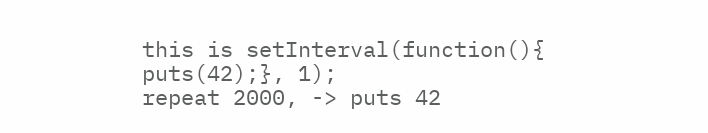this is setInterval(function(){ puts(42);}, 1);
repeat 2000, -> puts 42